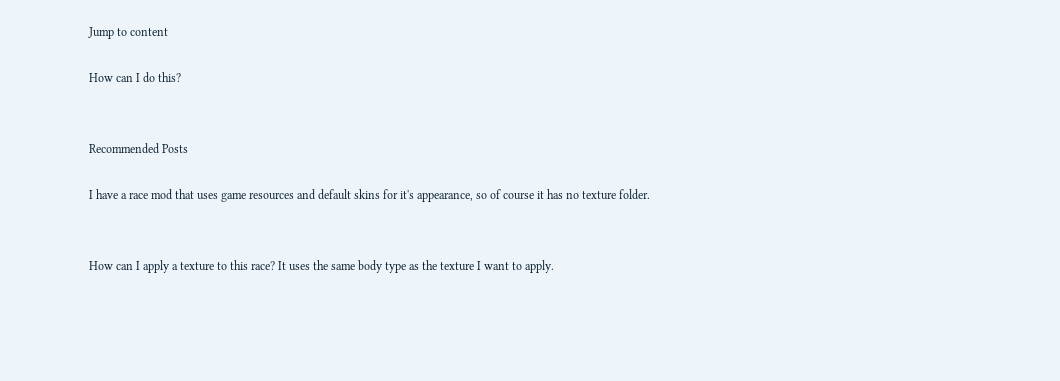Jump to content

How can I do this?


Recommended Posts

I have a race mod that uses game resources and default skins for it's appearance, so of course it has no texture folder.


How can I apply a texture to this race? It uses the same body type as the texture I want to apply.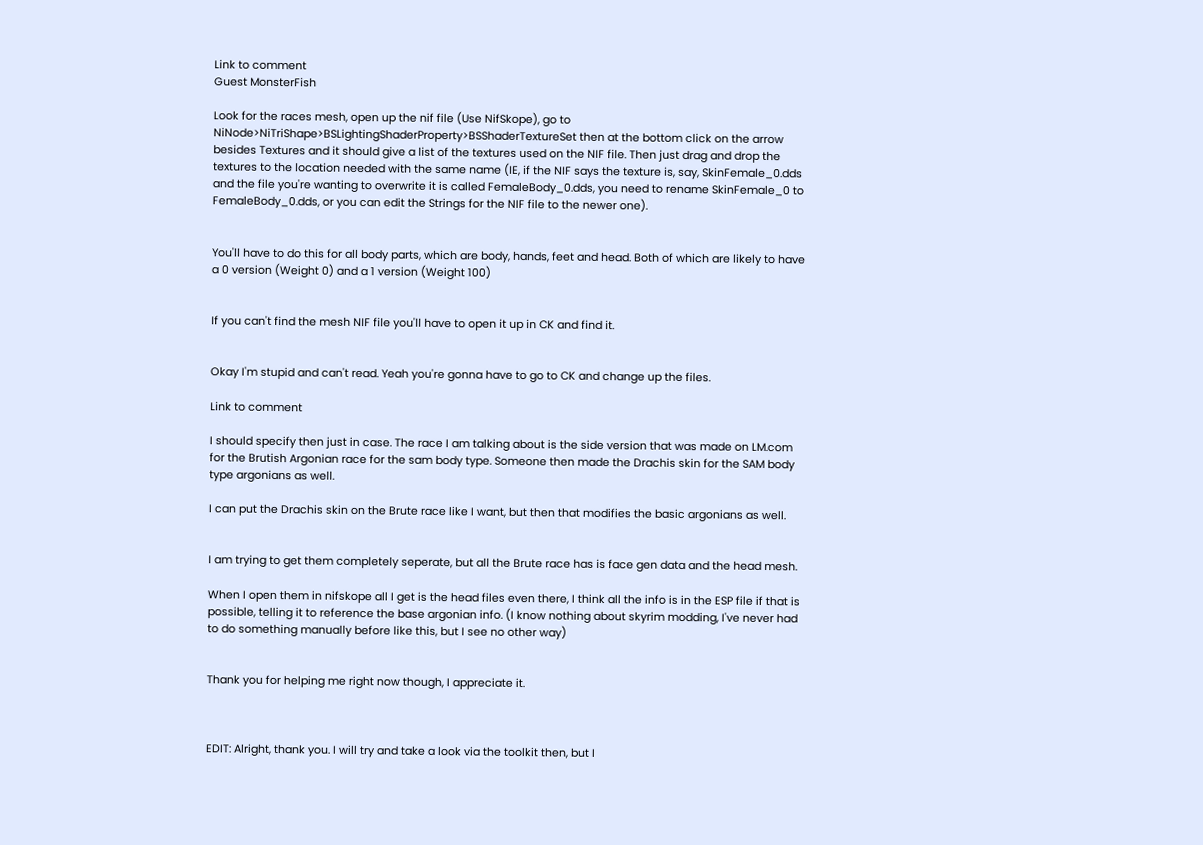Link to comment
Guest MonsterFish

Look for the races mesh, open up the nif file (Use NifSkope), go to NiNode>NiTriShape>BSLightingShaderProperty>BSShaderTextureSet then at the bottom click on the arrow besides Textures and it should give a list of the textures used on the NIF file. Then just drag and drop the textures to the location needed with the same name (IE, if the NIF says the texture is, say, SkinFemale_0.dds and the file you're wanting to overwrite it is called FemaleBody_0.dds, you need to rename SkinFemale_0 to FemaleBody_0.dds, or you can edit the Strings for the NIF file to the newer one).


You'll have to do this for all body parts, which are body, hands, feet and head. Both of which are likely to have a 0 version (Weight 0) and a 1 version (Weight 100)


If you can't find the mesh NIF file you'll have to open it up in CK and find it.


Okay I'm stupid and can't read. Yeah you're gonna have to go to CK and change up the files.

Link to comment

I should specify then just in case. The race I am talking about is the side version that was made on LM.com for the Brutish Argonian race for the sam body type. Someone then made the Drachis skin for the SAM body type argonians as well.

I can put the Drachis skin on the Brute race like I want, but then that modifies the basic argonians as well.


I am trying to get them completely seperate, but all the Brute race has is face gen data and the head mesh.

When I open them in nifskope all I get is the head files even there, I think all the info is in the ESP file if that is possible, telling it to reference the base argonian info. (I know nothing about skyrim modding, I've never had to do something manually before like this, but I see no other way)


Thank you for helping me right now though, I appreciate it.



EDIT: Alright, thank you. I will try and take a look via the toolkit then, but I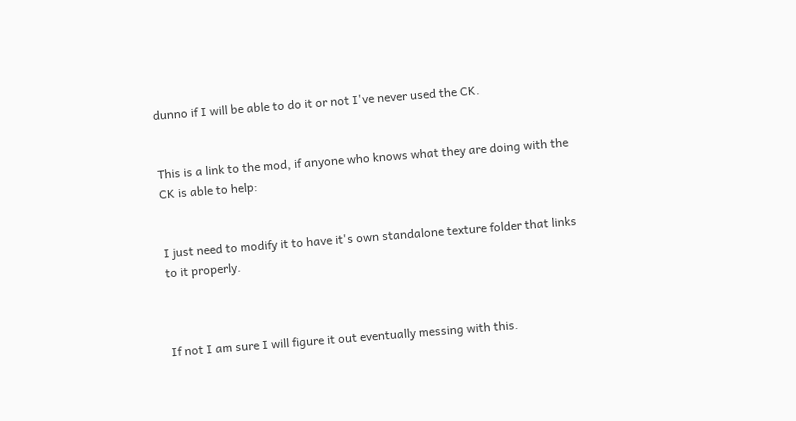dunno if I will be able to do it or not I've never used the CK.


This is a link to the mod, if anyone who knows what they are doing with the CK is able to help:


I just need to modify it to have it's own standalone texture folder that links to it properly.



If not I am sure I will figure it out eventually messing with this.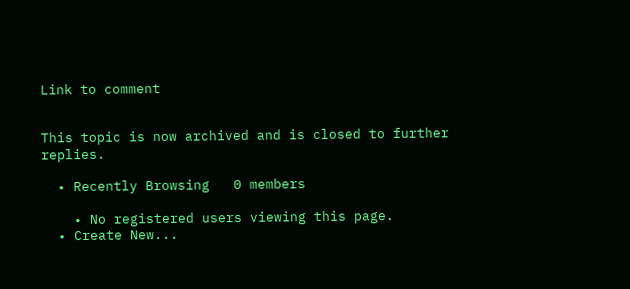Link to comment


This topic is now archived and is closed to further replies.

  • Recently Browsing   0 members

    • No registered users viewing this page.
  • Create New...